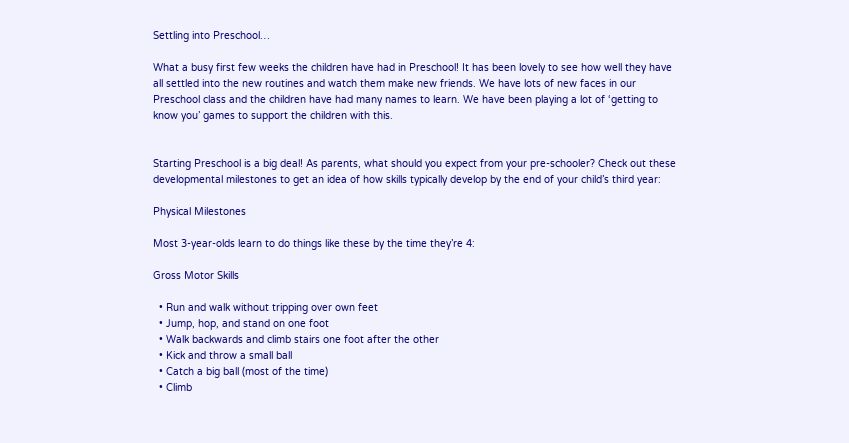Settling into Preschool…

What a busy first few weeks the children have had in Preschool! It has been lovely to see how well they have all settled into the new routines and watch them make new friends. We have lots of new faces in our Preschool class and the children have had many names to learn. We have been playing a lot of ‘getting to know you’ games to support the children with this.


Starting Preschool is a big deal! As parents, what should you expect from your pre-schooler? Check out these developmental milestones to get an idea of how skills typically develop by the end of your child’s third year:

Physical Milestones

Most 3-year-olds learn to do things like these by the time they’re 4:

Gross Motor Skills

  • Run and walk without tripping over own feet
  • Jump, hop, and stand on one foot
  • Walk backwards and climb stairs one foot after the other
  • Kick and throw a small ball
  • Catch a big ball (most of the time)
  • Climb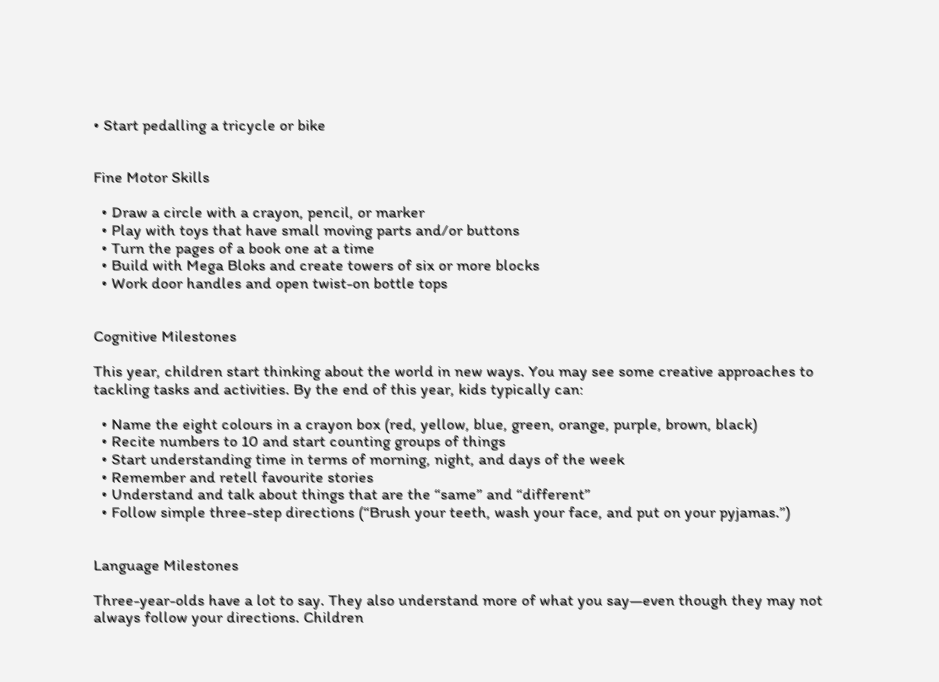• Start pedalling a tricycle or bike


Fine Motor Skills

  • Draw a circle with a crayon, pencil, or marker
  • Play with toys that have small moving parts and/or buttons
  • Turn the pages of a book one at a time
  • Build with Mega Bloks and create towers of six or more blocks
  • Work door handles and open twist-on bottle tops


Cognitive Milestones

This year, children start thinking about the world in new ways. You may see some creative approaches to tackling tasks and activities. By the end of this year, kids typically can:

  • Name the eight colours in a crayon box (red, yellow, blue, green, orange, purple, brown, black)
  • Recite numbers to 10 and start counting groups of things
  • Start understanding time in terms of morning, night, and days of the week
  • Remember and retell favourite stories
  • Understand and talk about things that are the “same” and “different”
  • Follow simple three-step directions (“Brush your teeth, wash your face, and put on your pyjamas.”)


Language Milestones

Three-year-olds have a lot to say. They also understand more of what you say—even though they may not always follow your directions. Children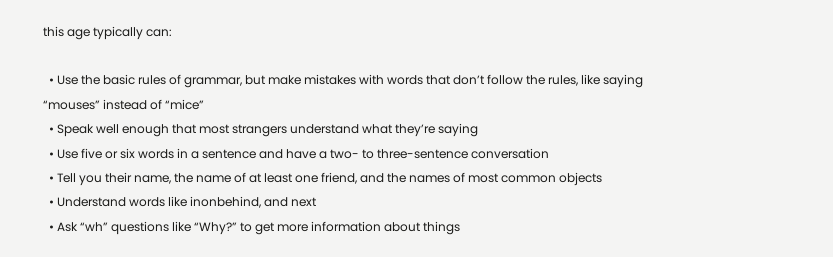this age typically can:

  • Use the basic rules of grammar, but make mistakes with words that don’t follow the rules, like saying “mouses” instead of “mice”
  • Speak well enough that most strangers understand what they’re saying
  • Use five or six words in a sentence and have a two- to three-sentence conversation
  • Tell you their name, the name of at least one friend, and the names of most common objects
  • Understand words like inonbehind, and next
  • Ask “wh” questions like “Why?” to get more information about things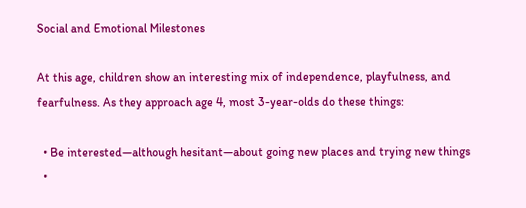Social and Emotional Milestones

At this age, children show an interesting mix of independence, playfulness, and fearfulness. As they approach age 4, most 3-year-olds do these things:

  • Be interested—although hesitant—about going new places and trying new things
  •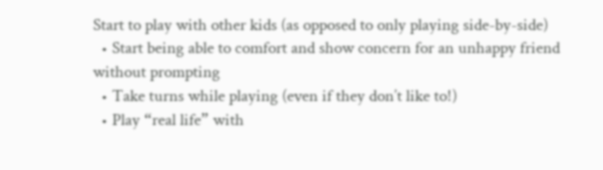Start to play with other kids (as opposed to only playing side-by-side)
  • Start being able to comfort and show concern for an unhappy friend without prompting
  • Take turns while playing (even if they don’t like to!)
  • Play “real life” with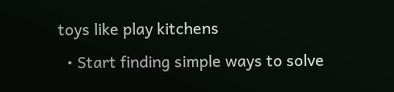toys like play kitchens
  • Start finding simple ways to solve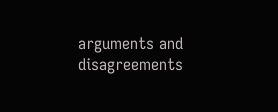arguments and disagreements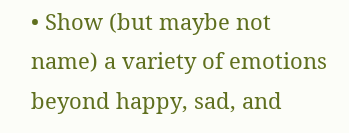• Show (but maybe not name) a variety of emotions beyond happy, sad, and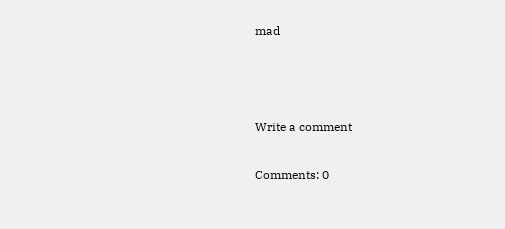mad



Write a comment

Comments: 0